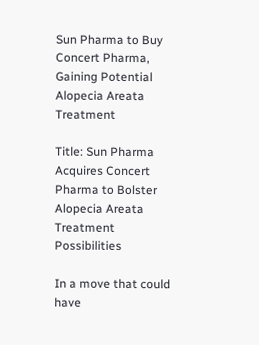Sun Pharma to Buy Concert Pharma, Gaining Potential Alopecia Areata Treatment

Title: Sun Pharma Acquires Concert Pharma to Bolster Alopecia Areata Treatment Possibilities

In a move that could have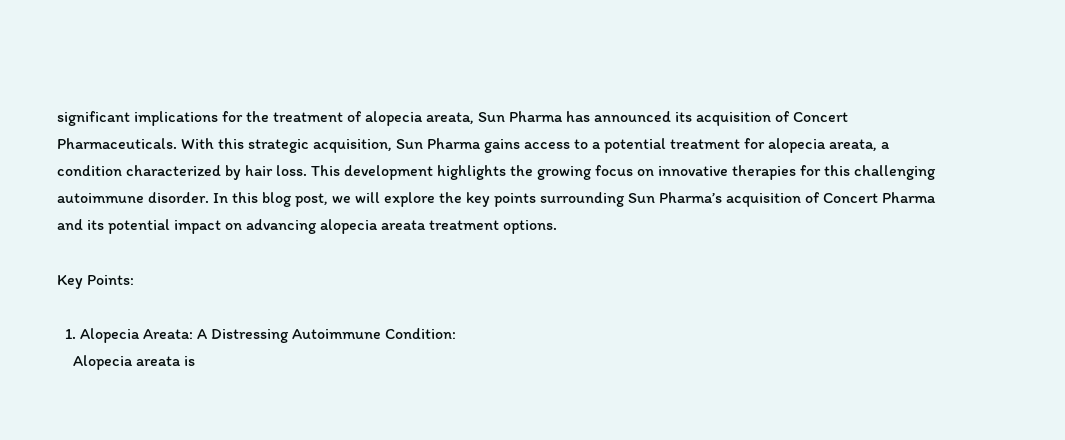significant implications for the treatment of alopecia areata, Sun Pharma has announced its acquisition of Concert Pharmaceuticals. With this strategic acquisition, Sun Pharma gains access to a potential treatment for alopecia areata, a condition characterized by hair loss. This development highlights the growing focus on innovative therapies for this challenging autoimmune disorder. In this blog post, we will explore the key points surrounding Sun Pharma’s acquisition of Concert Pharma and its potential impact on advancing alopecia areata treatment options.

Key Points:

  1. Alopecia Areata: A Distressing Autoimmune Condition:
    Alopecia areata is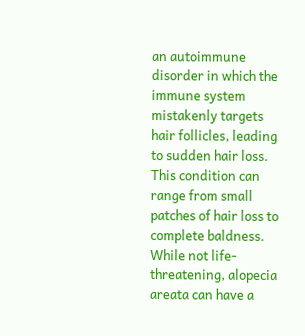an autoimmune disorder in which the immune system mistakenly targets hair follicles, leading to sudden hair loss. This condition can range from small patches of hair loss to complete baldness. While not life-threatening, alopecia areata can have a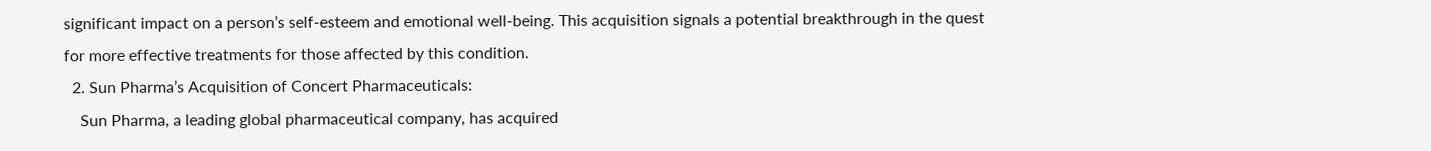significant impact on a person’s self-esteem and emotional well-being. This acquisition signals a potential breakthrough in the quest for more effective treatments for those affected by this condition.
  2. Sun Pharma’s Acquisition of Concert Pharmaceuticals:
    Sun Pharma, a leading global pharmaceutical company, has acquired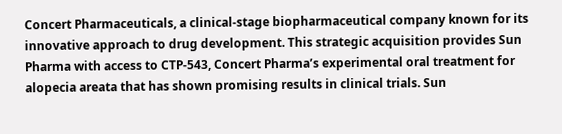Concert Pharmaceuticals, a clinical-stage biopharmaceutical company known for its innovative approach to drug development. This strategic acquisition provides Sun Pharma with access to CTP-543, Concert Pharma’s experimental oral treatment for alopecia areata that has shown promising results in clinical trials. Sun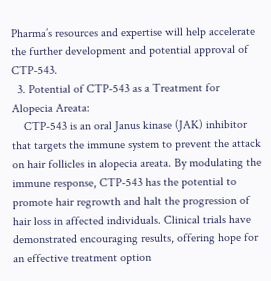Pharma’s resources and expertise will help accelerate the further development and potential approval of CTP-543.
  3. Potential of CTP-543 as a Treatment for Alopecia Areata:
    CTP-543 is an oral Janus kinase (JAK) inhibitor that targets the immune system to prevent the attack on hair follicles in alopecia areata. By modulating the immune response, CTP-543 has the potential to promote hair regrowth and halt the progression of hair loss in affected individuals. Clinical trials have demonstrated encouraging results, offering hope for an effective treatment option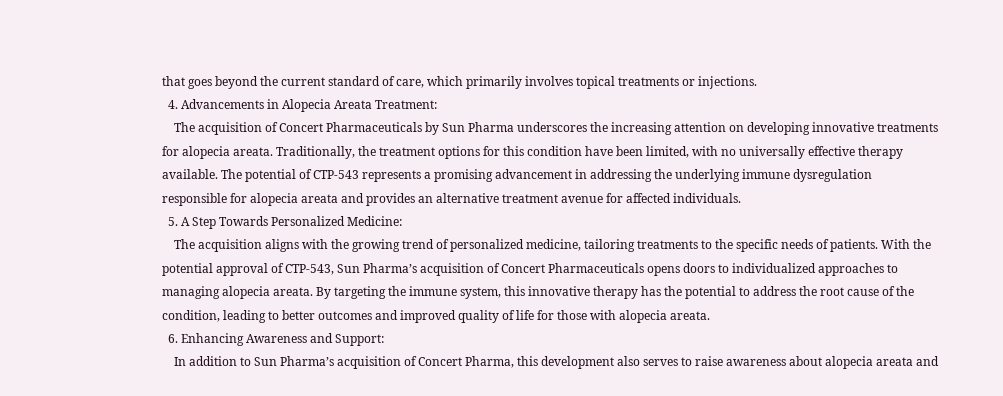that goes beyond the current standard of care, which primarily involves topical treatments or injections.
  4. Advancements in Alopecia Areata Treatment:
    The acquisition of Concert Pharmaceuticals by Sun Pharma underscores the increasing attention on developing innovative treatments for alopecia areata. Traditionally, the treatment options for this condition have been limited, with no universally effective therapy available. The potential of CTP-543 represents a promising advancement in addressing the underlying immune dysregulation responsible for alopecia areata and provides an alternative treatment avenue for affected individuals.
  5. A Step Towards Personalized Medicine:
    The acquisition aligns with the growing trend of personalized medicine, tailoring treatments to the specific needs of patients. With the potential approval of CTP-543, Sun Pharma’s acquisition of Concert Pharmaceuticals opens doors to individualized approaches to managing alopecia areata. By targeting the immune system, this innovative therapy has the potential to address the root cause of the condition, leading to better outcomes and improved quality of life for those with alopecia areata.
  6. Enhancing Awareness and Support:
    In addition to Sun Pharma’s acquisition of Concert Pharma, this development also serves to raise awareness about alopecia areata and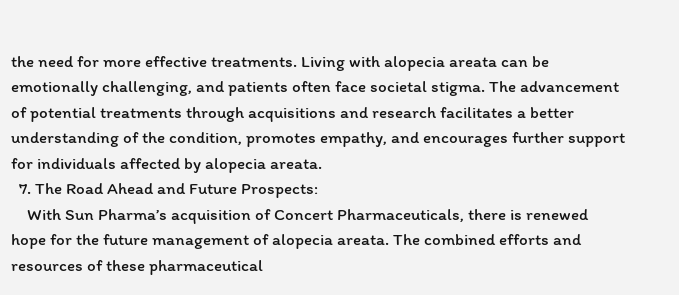the need for more effective treatments. Living with alopecia areata can be emotionally challenging, and patients often face societal stigma. The advancement of potential treatments through acquisitions and research facilitates a better understanding of the condition, promotes empathy, and encourages further support for individuals affected by alopecia areata.
  7. The Road Ahead and Future Prospects:
    With Sun Pharma’s acquisition of Concert Pharmaceuticals, there is renewed hope for the future management of alopecia areata. The combined efforts and resources of these pharmaceutical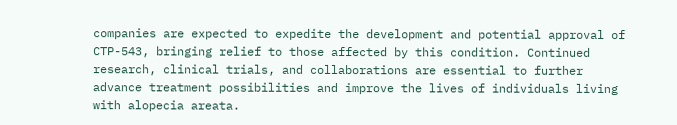companies are expected to expedite the development and potential approval of CTP-543, bringing relief to those affected by this condition. Continued research, clinical trials, and collaborations are essential to further advance treatment possibilities and improve the lives of individuals living with alopecia areata.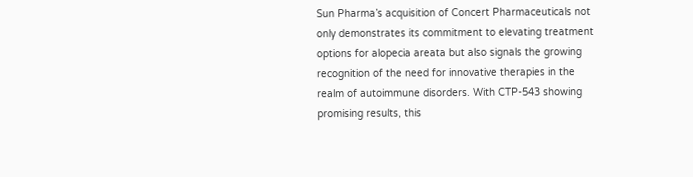Sun Pharma’s acquisition of Concert Pharmaceuticals not only demonstrates its commitment to elevating treatment options for alopecia areata but also signals the growing recognition of the need for innovative therapies in the realm of autoimmune disorders. With CTP-543 showing promising results, this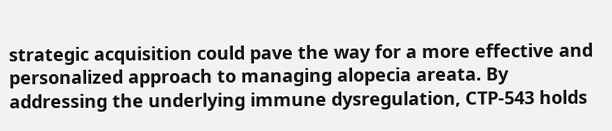strategic acquisition could pave the way for a more effective and personalized approach to managing alopecia areata. By addressing the underlying immune dysregulation, CTP-543 holds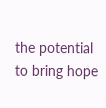the potential to bring hope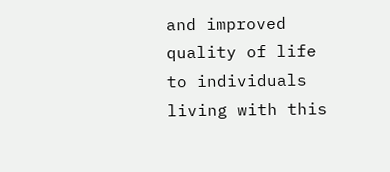and improved quality of life to individuals living with this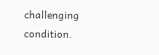challenging condition.